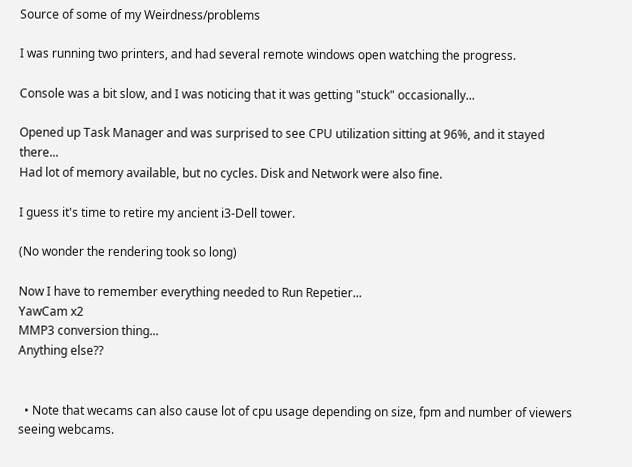Source of some of my Weirdness/problems

I was running two printers, and had several remote windows open watching the progress.

Console was a bit slow, and I was noticing that it was getting "stuck" occasionally...

Opened up Task Manager and was surprised to see CPU utilization sitting at 96%, and it stayed there...
Had lot of memory available, but no cycles. Disk and Network were also fine.

I guess it's time to retire my ancient i3-Dell tower.

(No wonder the rendering took so long)

Now I have to remember everything needed to Run Repetier...
YawCam x2
MMP3 conversion thing...
Anything else??


  • Note that wecams can also cause lot of cpu usage depending on size, fpm and number of viewers seeing webcams.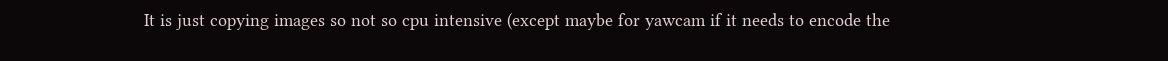It is just copying images so not so cpu intensive (except maybe for yawcam if it needs to encode the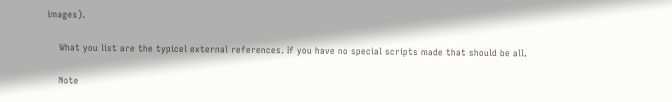images).

    What you list are the typicel external references. If you have no special scripts made that should be all.

    Note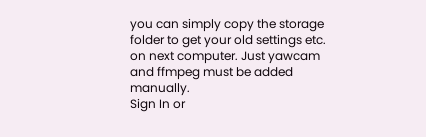you can simply copy the storage folder to get your old settings etc. on next computer. Just yawcam and ffmpeg must be added manually.
Sign In or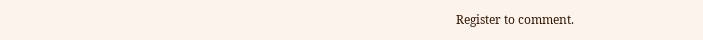Register to comment.